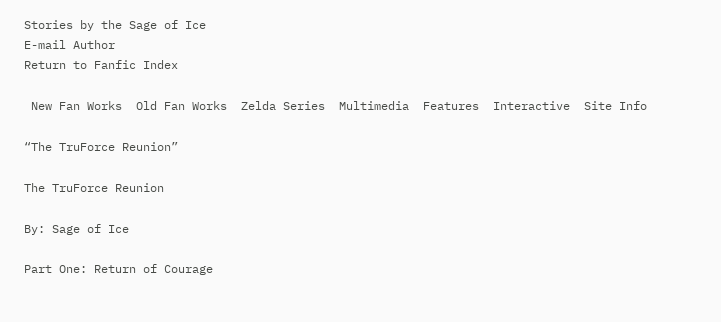Stories by the Sage of Ice
E-mail Author
Return to Fanfic Index

 New Fan Works  Old Fan Works  Zelda Series  Multimedia  Features  Interactive  Site Info

“The TruForce Reunion”

The TruForce Reunion

By: Sage of Ice

Part One: Return of Courage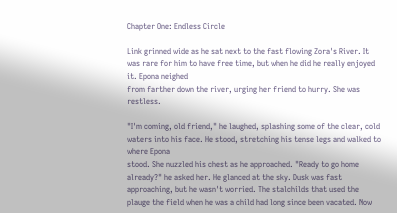Chapter One: Endless Circle

Link grinned wide as he sat next to the fast flowing Zora's River. It was rare for him to have free time, but when he did he really enjoyed it. Epona neighed
from farther down the river, urging her friend to hurry. She was restless.

"I'm coming, old friend," he laughed, splashing some of the clear, cold waters into his face. He stood, stretching his tense legs and walked to where Epona
stood. She nuzzled his chest as he approached. "Ready to go home already?" he asked her. He glanced at the sky. Dusk was fast approaching, but he wasn't worried. The stalchilds that used the plauge the field when he was a child had long since been vacated. Now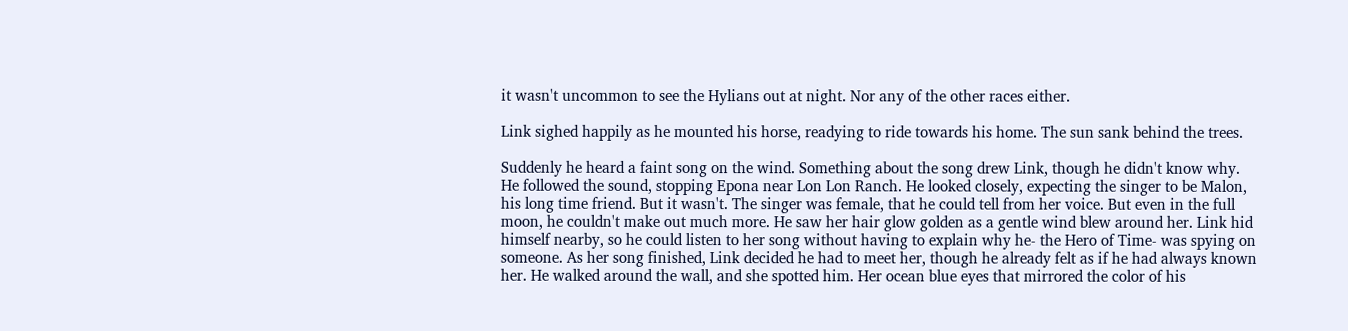it wasn't uncommon to see the Hylians out at night. Nor any of the other races either.

Link sighed happily as he mounted his horse, readying to ride towards his home. The sun sank behind the trees.

Suddenly he heard a faint song on the wind. Something about the song drew Link, though he didn't know why. He followed the sound, stopping Epona near Lon Lon Ranch. He looked closely, expecting the singer to be Malon, his long time friend. But it wasn't. The singer was female, that he could tell from her voice. But even in the full moon, he couldn't make out much more. He saw her hair glow golden as a gentle wind blew around her. Link hid himself nearby, so he could listen to her song without having to explain why he- the Hero of Time- was spying on someone. As her song finished, Link decided he had to meet her, though he already felt as if he had always known her. He walked around the wall, and she spotted him. Her ocean blue eyes that mirrored the color of his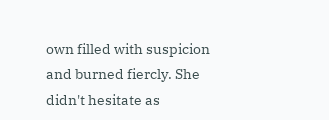own filled with suspicion and burned fiercly. She didn't hesitate as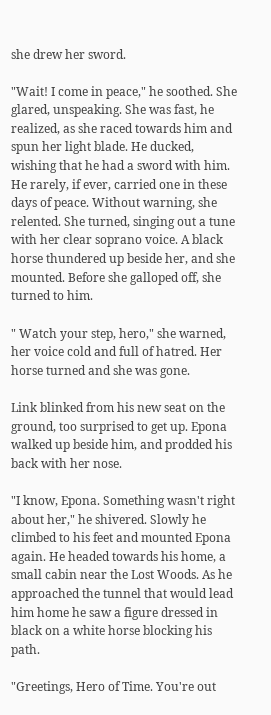she drew her sword.

"Wait! I come in peace," he soothed. She glared, unspeaking. She was fast, he realized, as she raced towards him and spun her light blade. He ducked,
wishing that he had a sword with him. He rarely, if ever, carried one in these days of peace. Without warning, she relented. She turned, singing out a tune
with her clear soprano voice. A black horse thundered up beside her, and she mounted. Before she galloped off, she turned to him.

" Watch your step, hero," she warned, her voice cold and full of hatred. Her horse turned and she was gone.

Link blinked from his new seat on the ground, too surprised to get up. Epona walked up beside him, and prodded his back with her nose.

"I know, Epona. Something wasn't right about her," he shivered. Slowly he climbed to his feet and mounted Epona again. He headed towards his home, a small cabin near the Lost Woods. As he approached the tunnel that would lead him home he saw a figure dressed in black on a white horse blocking his path.

"Greetings, Hero of Time. You're out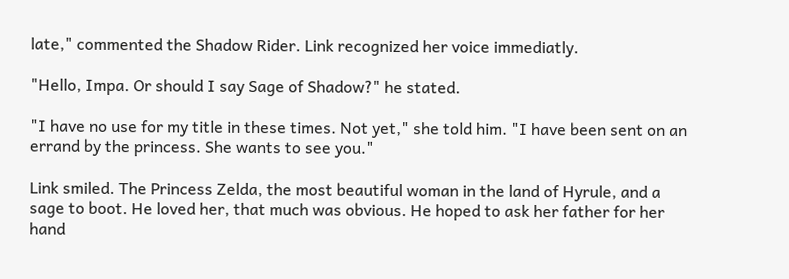late," commented the Shadow Rider. Link recognized her voice immediatly.

"Hello, Impa. Or should I say Sage of Shadow?" he stated.

"I have no use for my title in these times. Not yet," she told him. "I have been sent on an errand by the princess. She wants to see you."

Link smiled. The Princess Zelda, the most beautiful woman in the land of Hyrule, and a sage to boot. He loved her, that much was obvious. He hoped to ask her father for her hand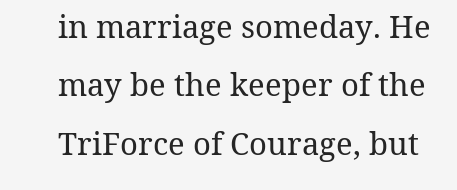in marriage someday. He may be the keeper of the TriForce of Courage, but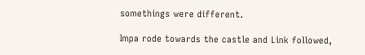somethings were different.

Impa rode towards the castle and Link followed,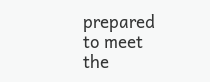prepared to meet the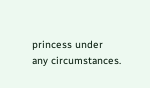princess under any circumstances.